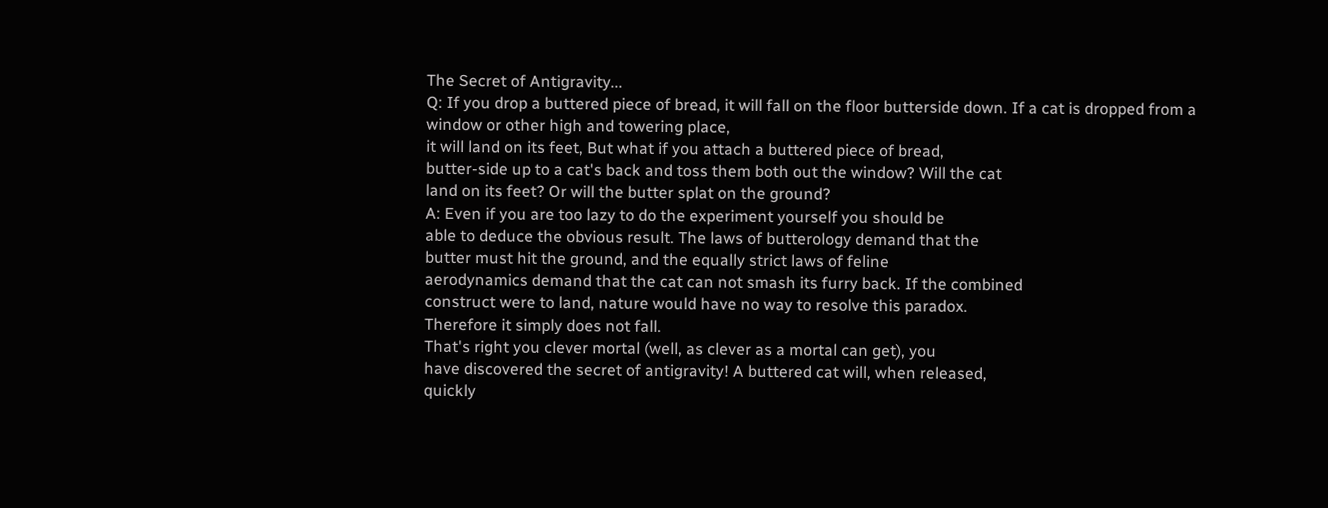The Secret of Antigravity...
Q: If you drop a buttered piece of bread, it will fall on the floor butterside down. If a cat is dropped from a window or other high and towering place,
it will land on its feet, But what if you attach a buttered piece of bread,
butter-side up to a cat's back and toss them both out the window? Will the cat
land on its feet? Or will the butter splat on the ground?
A: Even if you are too lazy to do the experiment yourself you should be
able to deduce the obvious result. The laws of butterology demand that the
butter must hit the ground, and the equally strict laws of feline
aerodynamics demand that the cat can not smash its furry back. If the combined
construct were to land, nature would have no way to resolve this paradox.
Therefore it simply does not fall.
That's right you clever mortal (well, as clever as a mortal can get), you
have discovered the secret of antigravity! A buttered cat will, when released,
quickly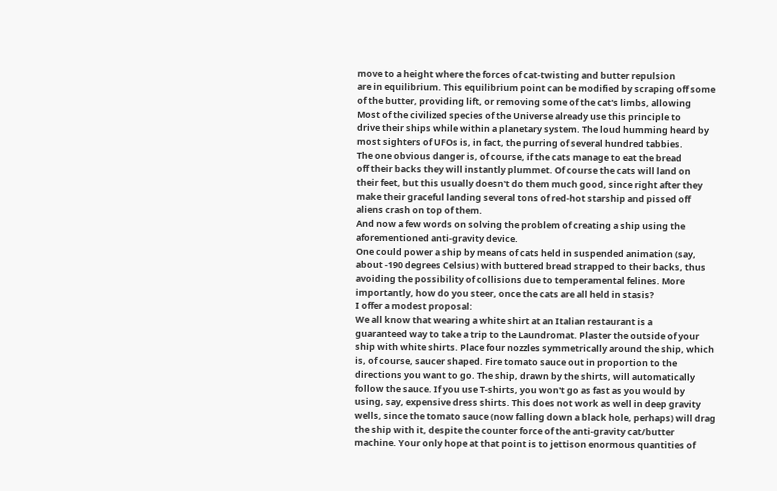move to a height where the forces of cat-twisting and butter repulsion
are in equilibrium. This equilibrium point can be modified by scraping off some
of the butter, providing lift, or removing some of the cat's limbs, allowing
Most of the civilized species of the Universe already use this principle to
drive their ships while within a planetary system. The loud humming heard by
most sighters of UFOs is, in fact, the purring of several hundred tabbies.
The one obvious danger is, of course, if the cats manage to eat the bread
off their backs they will instantly plummet. Of course the cats will land on
their feet, but this usually doesn't do them much good, since right after they
make their graceful landing several tons of red-hot starship and pissed off
aliens crash on top of them.
And now a few words on solving the problem of creating a ship using the
aforementioned anti-gravity device.
One could power a ship by means of cats held in suspended animation (say,
about -190 degrees Celsius) with buttered bread strapped to their backs, thus
avoiding the possibility of collisions due to temperamental felines. More
importantly, how do you steer, once the cats are all held in stasis?
I offer a modest proposal:
We all know that wearing a white shirt at an Italian restaurant is a
guaranteed way to take a trip to the Laundromat. Plaster the outside of your
ship with white shirts. Place four nozzles symmetrically around the ship, which
is, of course, saucer shaped. Fire tomato sauce out in proportion to the
directions you want to go. The ship, drawn by the shirts, will automatically
follow the sauce. If you use T-shirts, you won't go as fast as you would by
using, say, expensive dress shirts. This does not work as well in deep gravity
wells, since the tomato sauce (now falling down a black hole, perhaps) will drag
the ship with it, despite the counter force of the anti-gravity cat/butter
machine. Your only hope at that point is to jettison enormous quantities of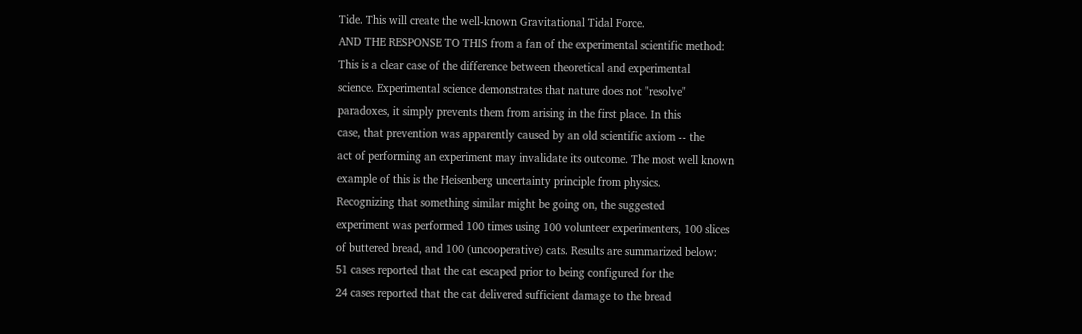Tide. This will create the well-known Gravitational Tidal Force.
AND THE RESPONSE TO THIS from a fan of the experimental scientific method:
This is a clear case of the difference between theoretical and experimental
science. Experimental science demonstrates that nature does not "resolve"
paradoxes, it simply prevents them from arising in the first place. In this
case, that prevention was apparently caused by an old scientific axiom -- the
act of performing an experiment may invalidate its outcome. The most well known
example of this is the Heisenberg uncertainty principle from physics.
Recognizing that something similar might be going on, the suggested
experiment was performed 100 times using 100 volunteer experimenters, 100 slices
of buttered bread, and 100 (uncooperative) cats. Results are summarized below:
51 cases reported that the cat escaped prior to being configured for the
24 cases reported that the cat delivered sufficient damage to the bread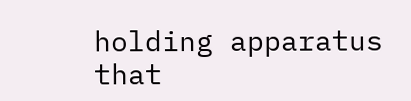holding apparatus that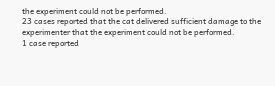the experiment could not be performed.
23 cases reported that the cat delivered sufficient damage to the
experimenter that the experiment could not be performed.
1 case reported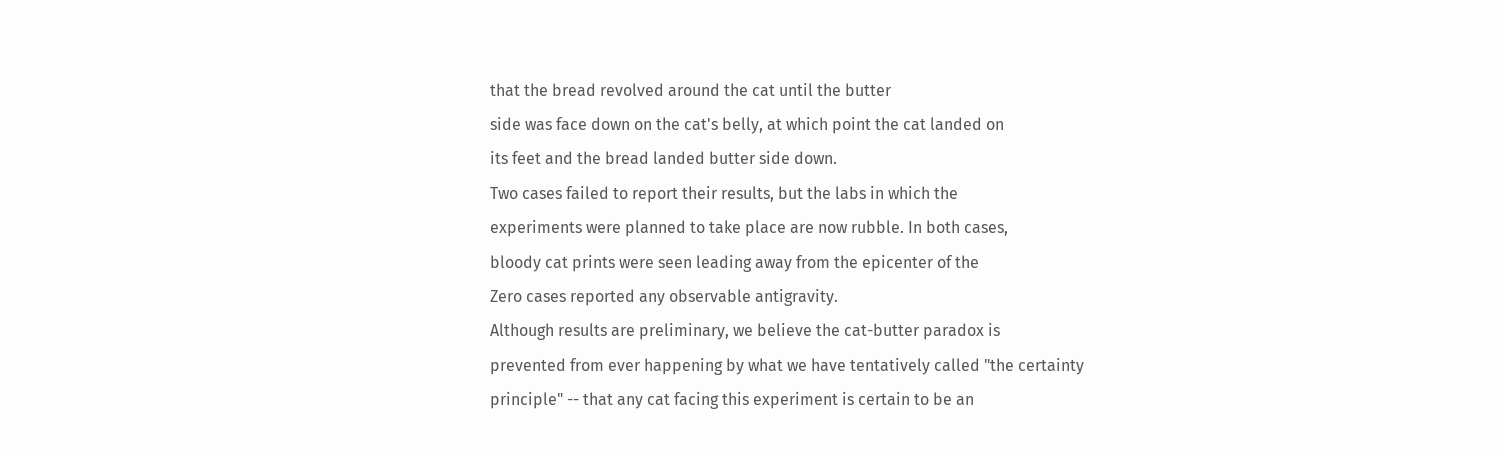that the bread revolved around the cat until the butter
side was face down on the cat's belly, at which point the cat landed on
its feet and the bread landed butter side down.
Two cases failed to report their results, but the labs in which the
experiments were planned to take place are now rubble. In both cases,
bloody cat prints were seen leading away from the epicenter of the
Zero cases reported any observable antigravity.
Although results are preliminary, we believe the cat-butter paradox is
prevented from ever happening by what we have tentatively called "the certainty
principle" -- that any cat facing this experiment is certain to be an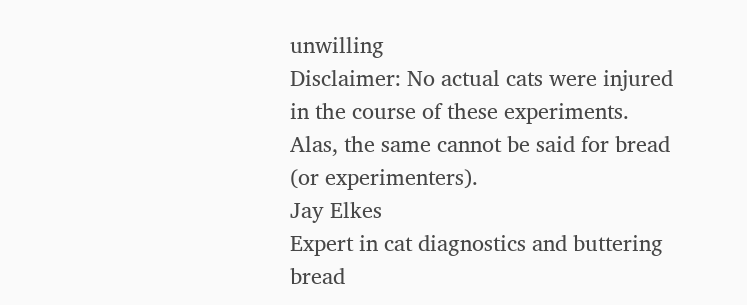unwilling
Disclaimer: No actual cats were injured in the course of these experiments.
Alas, the same cannot be said for bread (or experimenters).
Jay Elkes
Expert in cat diagnostics and buttering bread